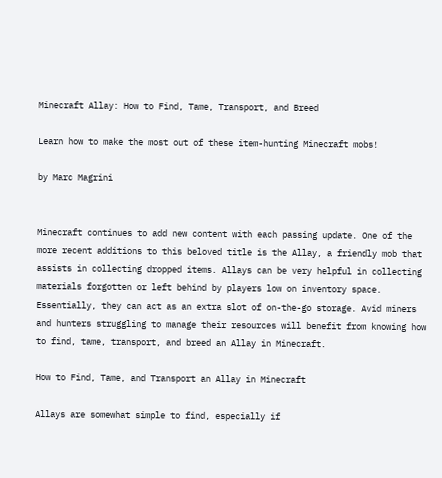Minecraft Allay: How to Find, Tame, Transport, and Breed

Learn how to make the most out of these item-hunting Minecraft mobs!

by Marc Magrini


Minecraft continues to add new content with each passing update. One of the more recent additions to this beloved title is the Allay, a friendly mob that assists in collecting dropped items. Allays can be very helpful in collecting materials forgotten or left behind by players low on inventory space. Essentially, they can act as an extra slot of on-the-go storage. Avid miners and hunters struggling to manage their resources will benefit from knowing how to find, tame, transport, and breed an Allay in Minecraft.

How to Find, Tame, and Transport an Allay in Minecraft

Allays are somewhat simple to find, especially if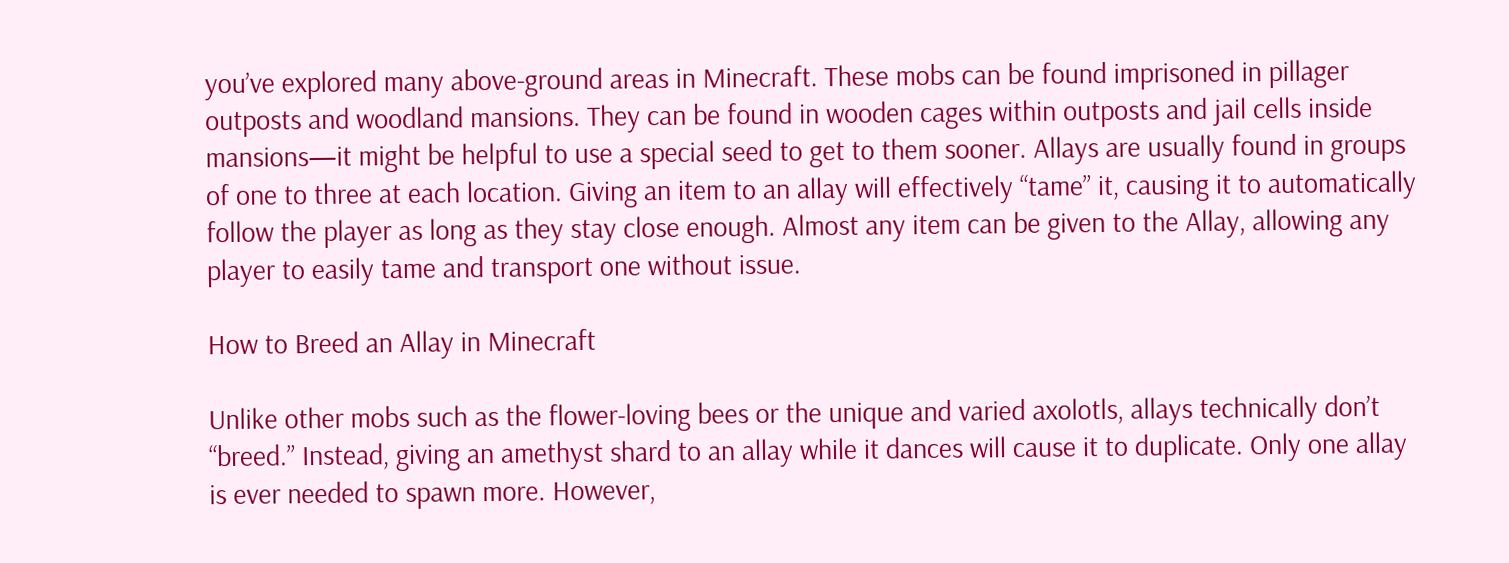you’ve explored many above-ground areas in Minecraft. These mobs can be found imprisoned in pillager outposts and woodland mansions. They can be found in wooden cages within outposts and jail cells inside mansions—it might be helpful to use a special seed to get to them sooner. Allays are usually found in groups of one to three at each location. Giving an item to an allay will effectively “tame” it, causing it to automatically follow the player as long as they stay close enough. Almost any item can be given to the Allay, allowing any player to easily tame and transport one without issue.

How to Breed an Allay in Minecraft

Unlike other mobs such as the flower-loving bees or the unique and varied axolotls, allays technically don’t “breed.” Instead, giving an amethyst shard to an allay while it dances will cause it to duplicate. Only one allay is ever needed to spawn more. However,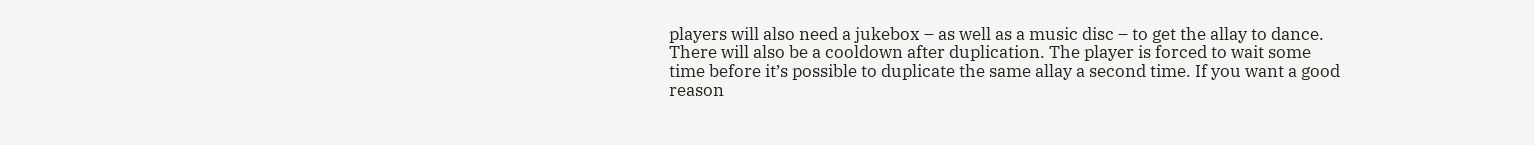players will also need a jukebox – as well as a music disc – to get the allay to dance. There will also be a cooldown after duplication. The player is forced to wait some time before it’s possible to duplicate the same allay a second time. If you want a good reason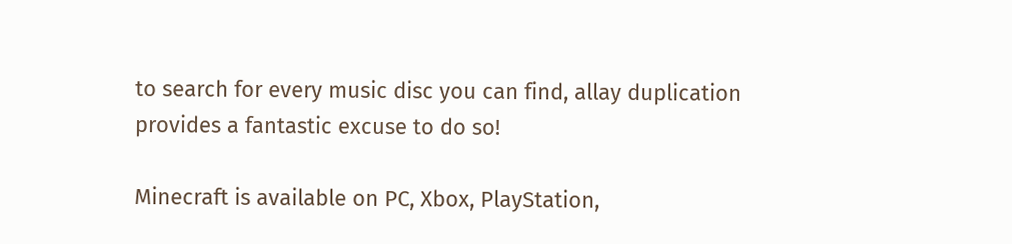to search for every music disc you can find, allay duplication provides a fantastic excuse to do so!

Minecraft is available on PC, Xbox, PlayStation,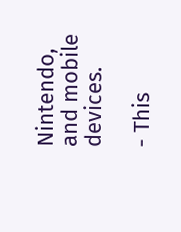Nintendo, and mobile devices.

- This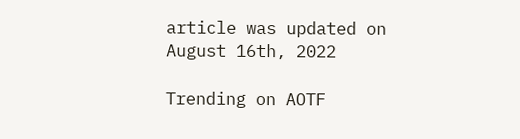article was updated on August 16th, 2022

Trending on AOTF